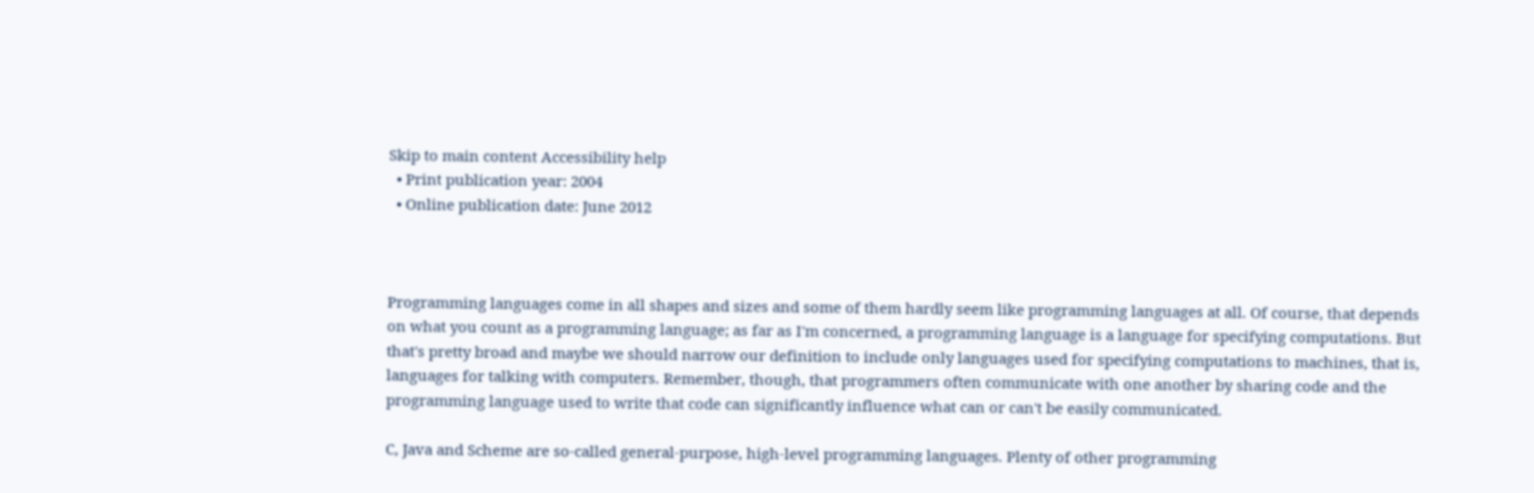Skip to main content Accessibility help
  • Print publication year: 2004
  • Online publication date: June 2012



Programming languages come in all shapes and sizes and some of them hardly seem like programming languages at all. Of course, that depends on what you count as a programming language; as far as I'm concerned, a programming language is a language for specifying computations. But that's pretty broad and maybe we should narrow our definition to include only languages used for specifying computations to machines, that is, languages for talking with computers. Remember, though, that programmers often communicate with one another by sharing code and the programming language used to write that code can significantly influence what can or can't be easily communicated.

C, Java and Scheme are so-called general-purpose, high-level programming languages. Plenty of other programming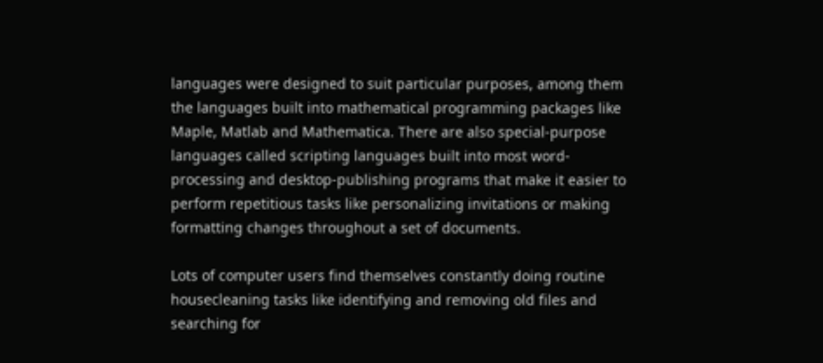languages were designed to suit particular purposes, among them the languages built into mathematical programming packages like Maple, Matlab and Mathematica. There are also special-purpose languages called scripting languages built into most word-processing and desktop-publishing programs that make it easier to perform repetitious tasks like personalizing invitations or making formatting changes throughout a set of documents.

Lots of computer users find themselves constantly doing routine housecleaning tasks like identifying and removing old files and searching for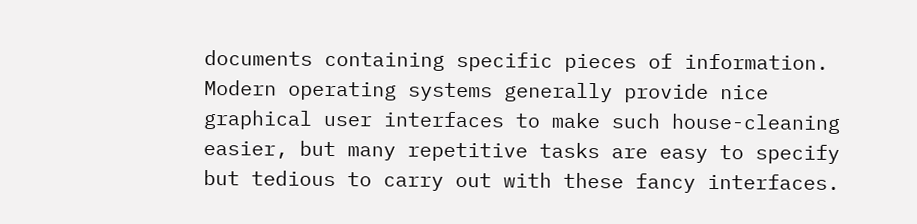documents containing specific pieces of information. Modern operating systems generally provide nice graphical user interfaces to make such house-cleaning easier, but many repetitive tasks are easy to specify but tedious to carry out with these fancy interfaces.